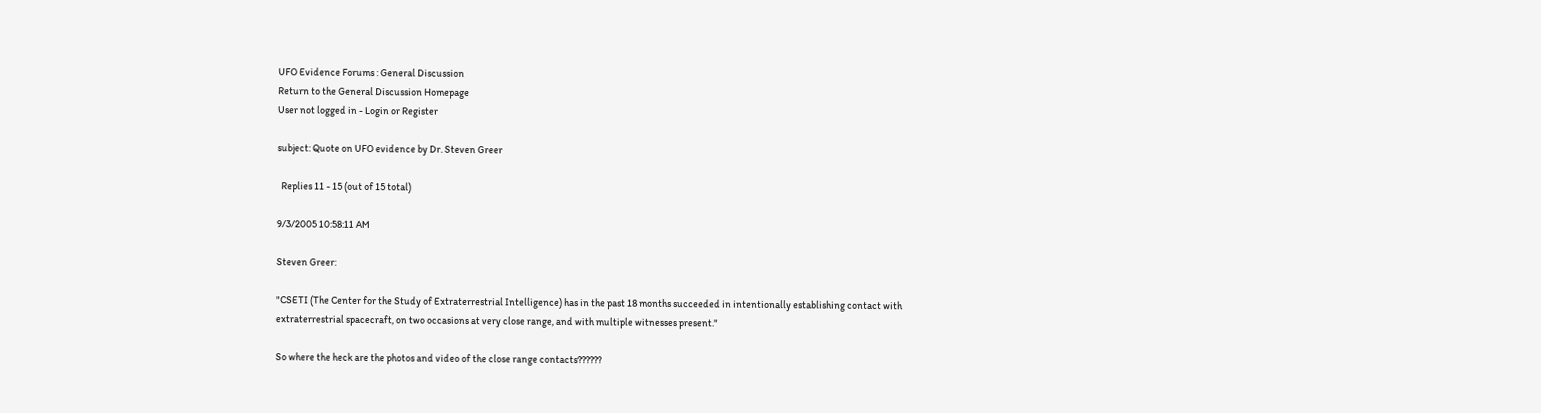UFO Evidence Forums : General Discussion
Return to the General Discussion Homepage
User not logged in - Login or Register

subject: Quote on UFO evidence by Dr. Steven Greer

  Replies 11 - 15 (out of 15 total)

9/3/2005 10:58:11 AM

Steven Greer:

"CSETI (The Center for the Study of Extraterrestrial Intelligence) has in the past 18 months succeeded in intentionally establishing contact with extraterrestrial spacecraft, on two occasions at very close range, and with multiple witnesses present."

So where the heck are the photos and video of the close range contacts??????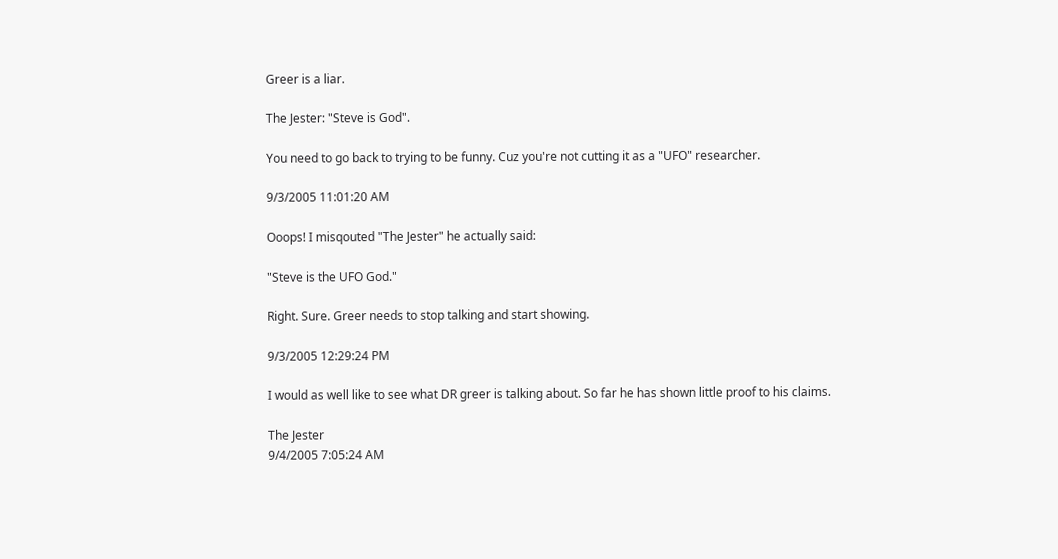Greer is a liar.

The Jester: "Steve is God".

You need to go back to trying to be funny. Cuz you're not cutting it as a "UFO" researcher.

9/3/2005 11:01:20 AM

Ooops! I misqouted "The Jester" he actually said:

"Steve is the UFO God."

Right. Sure. Greer needs to stop talking and start showing.

9/3/2005 12:29:24 PM

I would as well like to see what DR greer is talking about. So far he has shown little proof to his claims.

The Jester
9/4/2005 7:05:24 AM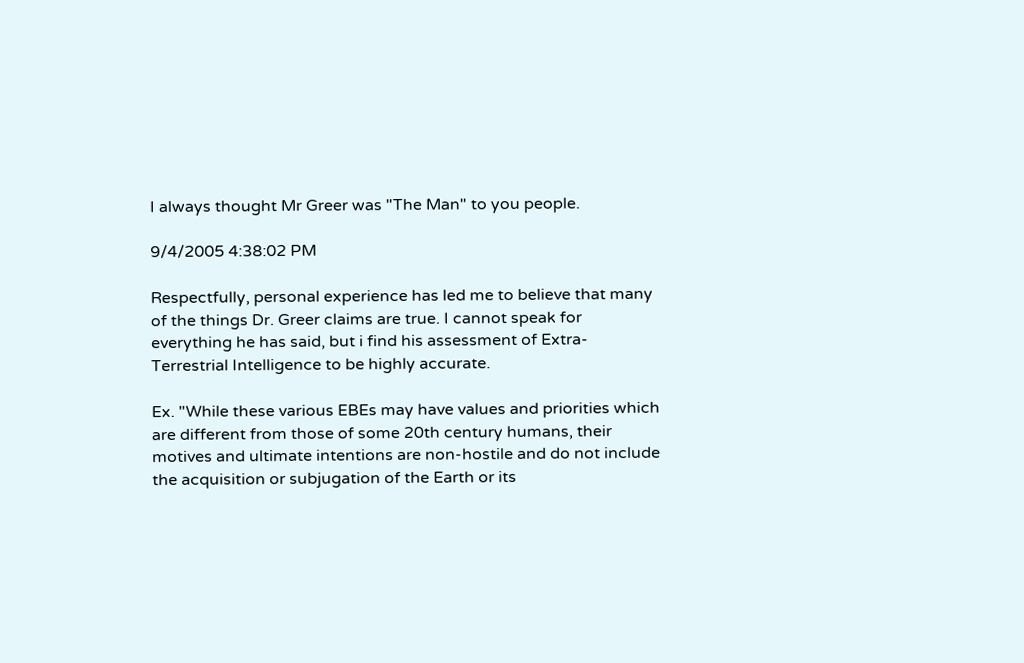I always thought Mr Greer was "The Man" to you people.

9/4/2005 4:38:02 PM

Respectfully, personal experience has led me to believe that many of the things Dr. Greer claims are true. I cannot speak for everything he has said, but i find his assessment of Extra-Terrestrial Intelligence to be highly accurate.

Ex. "While these various EBEs may have values and priorities which are different from those of some 20th century humans, their motives and ultimate intentions are non-hostile and do not include the acquisition or subjugation of the Earth or its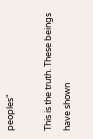peoples"

This is the truth. These beings have shown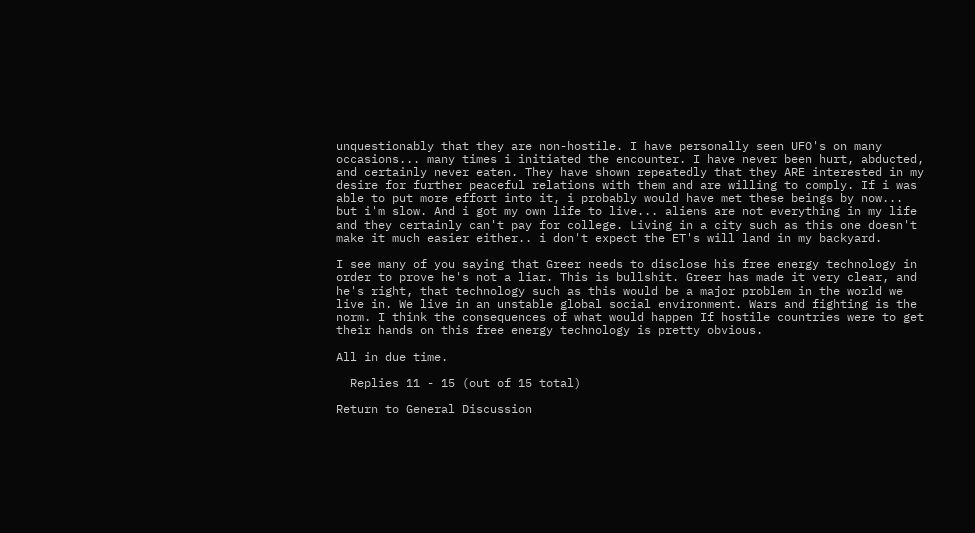unquestionably that they are non-hostile. I have personally seen UFO's on many occasions... many times i initiated the encounter. I have never been hurt, abducted, and certainly never eaten. They have shown repeatedly that they ARE interested in my desire for further peaceful relations with them and are willing to comply. If i was able to put more effort into it, i probably would have met these beings by now... but i'm slow. And i got my own life to live... aliens are not everything in my life and they certainly can't pay for college. Living in a city such as this one doesn't make it much easier either.. i don't expect the ET's will land in my backyard.

I see many of you saying that Greer needs to disclose his free energy technology in order to prove he's not a liar. This is bullshit. Greer has made it very clear, and he's right, that technology such as this would be a major problem in the world we live in. We live in an unstable global social environment. Wars and fighting is the norm. I think the consequences of what would happen If hostile countries were to get their hands on this free energy technology is pretty obvious.

All in due time.

  Replies 11 - 15 (out of 15 total)

Return to General Discussion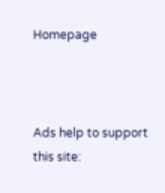Homepage



Ads help to support this site: